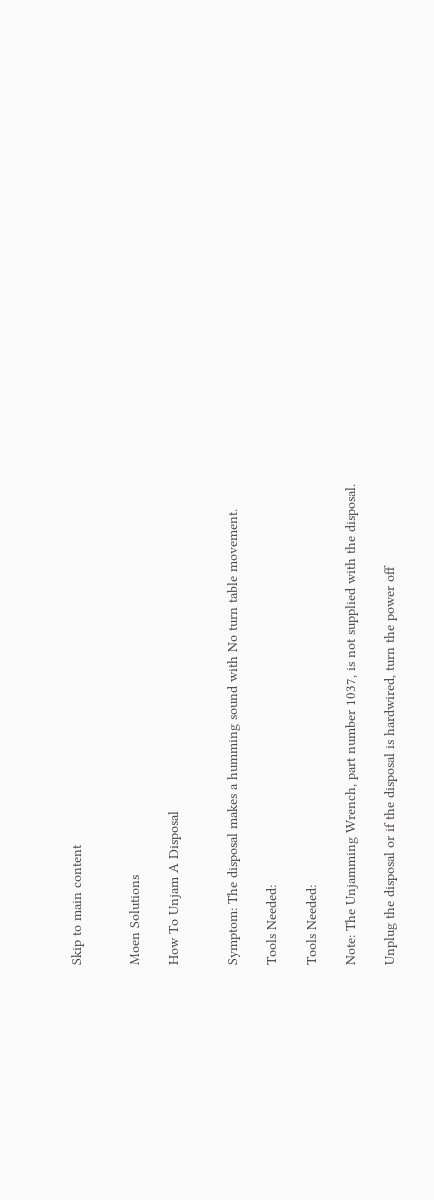Skip to main content


Moen Solutions

How To Unjam A Disposal


Symptom: The disposal makes a humming sound with No turn table movement.

Tools Needed:

Tools Needed:

Note: The Unjamming Wrench, part number 1037, is not supplied with the disposal.

Unplug the disposal or if the disposal is hardwired, turn the power off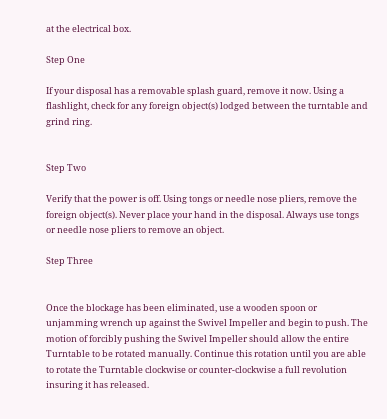at the electrical box.

Step One

If your disposal has a removable splash guard, remove it now. Using a flashlight, check for any foreign object(s) lodged between the turntable and grind ring.


Step Two

Verify that the power is off. Using tongs or needle nose pliers, remove the foreign object(s). Never place your hand in the disposal. Always use tongs or needle nose pliers to remove an object.

Step Three


Once the blockage has been eliminated, use a wooden spoon or unjamming wrench up against the Swivel Impeller and begin to push. The motion of forcibly pushing the Swivel Impeller should allow the entire Turntable to be rotated manually. Continue this rotation until you are able to rotate the Turntable clockwise or counter-clockwise a full revolution insuring it has released.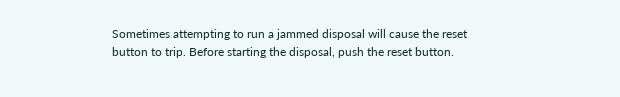Sometimes attempting to run a jammed disposal will cause the reset button to trip. Before starting the disposal, push the reset button.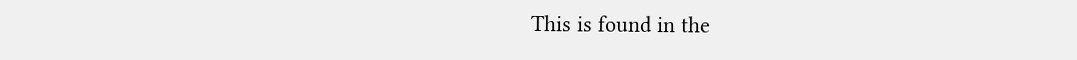This is found in the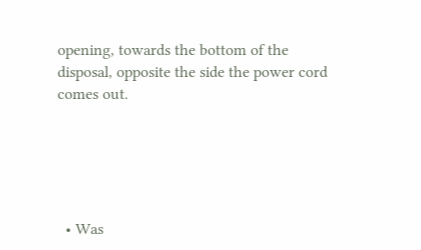opening, towards the bottom of the disposal, opposite the side the power cord comes out.





  • Was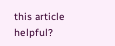this article helpful?